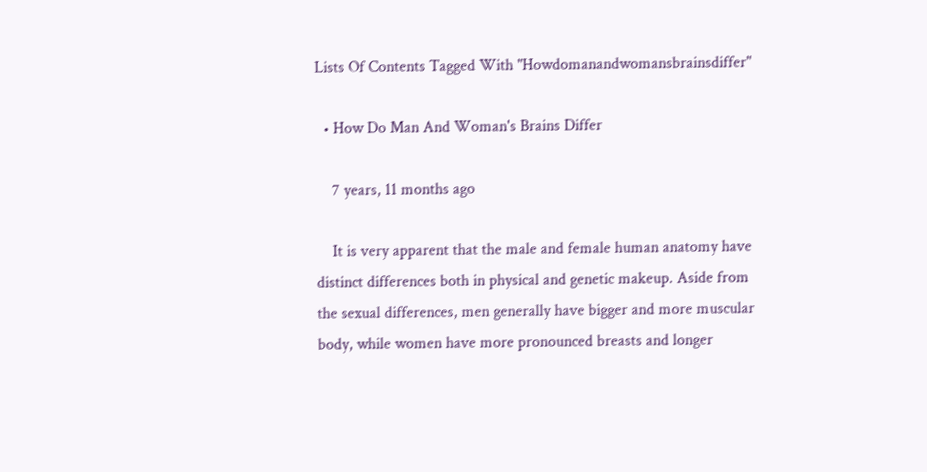Lists Of Contents Tagged With "Howdomanandwomansbrainsdiffer"

  • How Do Man And Woman's Brains Differ

    7 years, 11 months ago

    It is very apparent that the male and female human anatomy have distinct differences both in physical and genetic makeup. Aside from the sexual differences, men generally have bigger and more muscular body, while women have more pronounced breasts and longer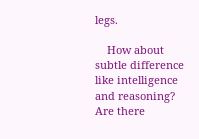legs.

    How about subtle difference like intelligence and reasoning? Are there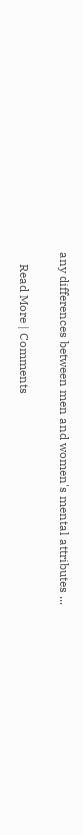any differences between men and women's mental attributes ...

    Read More | Comments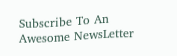Subscribe To An Awesome NewsLetter